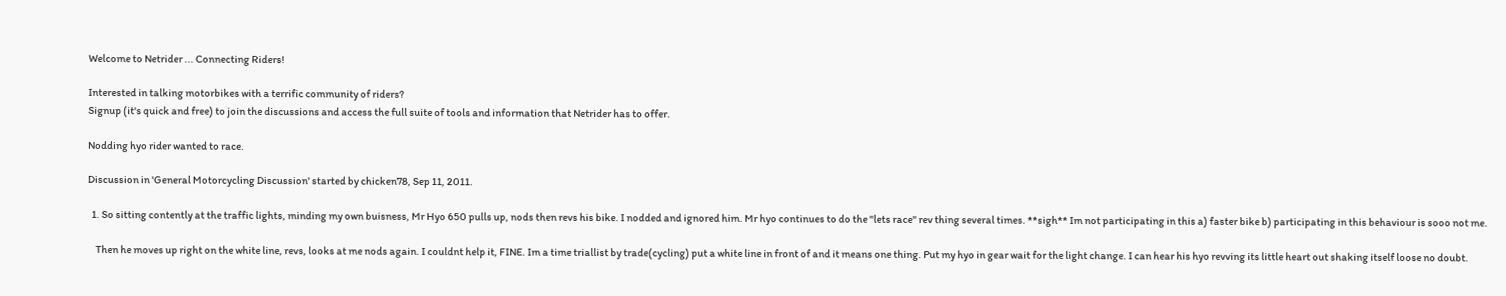Welcome to Netrider ... Connecting Riders!

Interested in talking motorbikes with a terrific community of riders?
Signup (it's quick and free) to join the discussions and access the full suite of tools and information that Netrider has to offer.

Nodding hyo rider wanted to race.

Discussion in 'General Motorcycling Discussion' started by chicken78, Sep 11, 2011.

  1. So sitting contently at the traffic lights, minding my own buisness, Mr Hyo 650 pulls up, nods then revs his bike. I nodded and ignored him. Mr hyo continues to do the "lets race" rev thing several times. **sigh** Im not participating in this a) faster bike b) participating in this behaviour is sooo not me.

    Then he moves up right on the white line, revs, looks at me nods again. I couldnt help it, FINE. Im a time triallist by trade(cycling) put a white line in front of and it means one thing. Put my hyo in gear wait for the light change. I can hear his hyo revving its little heart out shaking itself loose no doubt.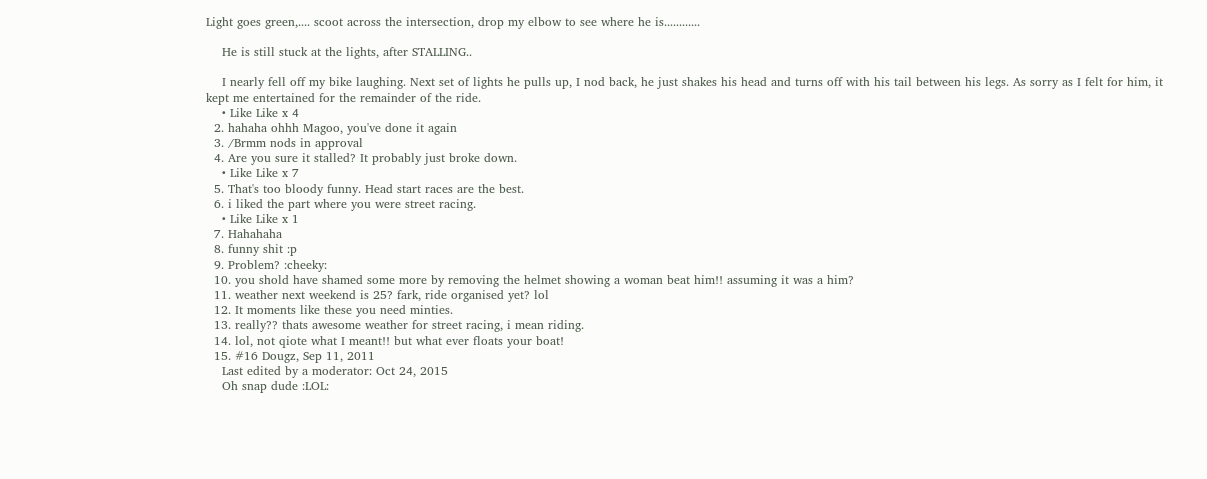Light goes green,.... scoot across the intersection, drop my elbow to see where he is............

    He is still stuck at the lights, after STALLING..

    I nearly fell off my bike laughing. Next set of lights he pulls up, I nod back, he just shakes his head and turns off with his tail between his legs. As sorry as I felt for him, it kept me entertained for the remainder of the ride.
    • Like Like x 4
  2. hahaha ohhh Magoo, you've done it again
  3. /Brmm nods in approval
  4. Are you sure it stalled? It probably just broke down.
    • Like Like x 7
  5. That's too bloody funny. Head start races are the best.
  6. i liked the part where you were street racing.
    • Like Like x 1
  7. Hahahaha
  8. funny shit :p
  9. Problem? :cheeky:
  10. you shold have shamed some more by removing the helmet showing a woman beat him!! assuming it was a him?
  11. weather next weekend is 25? fark, ride organised yet? lol
  12. It moments like these you need minties.
  13. really?? thats awesome weather for street racing, i mean riding.
  14. lol, not qiote what I meant!! but what ever floats your boat!
  15. #16 Dougz, Sep 11, 2011
    Last edited by a moderator: Oct 24, 2015
    Oh snap dude :LOL: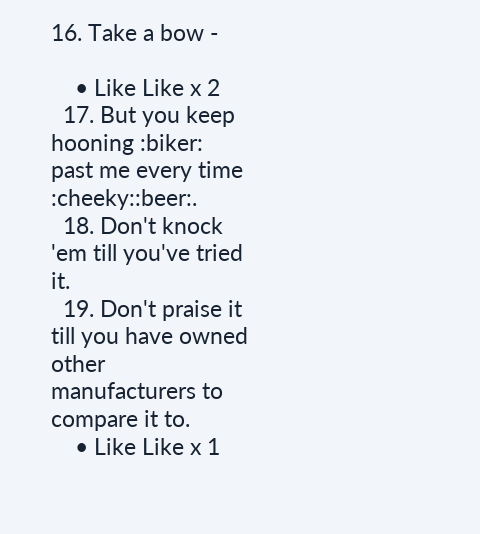16. Take a bow -

    • Like Like x 2
  17. But you keep hooning :biker: past me every time :cheeky::beer:.
  18. Don't knock 'em till you've tried it.
  19. Don't praise it till you have owned other manufacturers to compare it to.
    • Like Like x 1